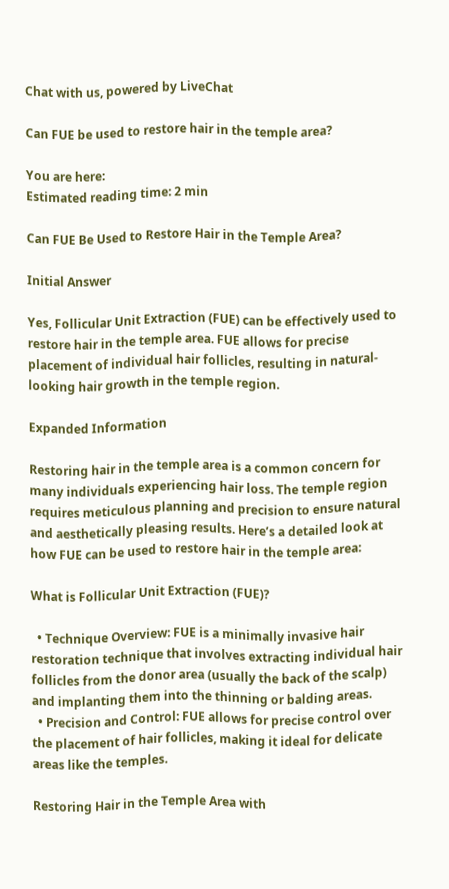Chat with us, powered by LiveChat

Can FUE be used to restore hair in the temple area?

You are here:
Estimated reading time: 2 min

Can FUE Be Used to Restore Hair in the Temple Area?

Initial Answer

Yes, Follicular Unit Extraction (FUE) can be effectively used to restore hair in the temple area. FUE allows for precise placement of individual hair follicles, resulting in natural-looking hair growth in the temple region.

Expanded Information

Restoring hair in the temple area is a common concern for many individuals experiencing hair loss. The temple region requires meticulous planning and precision to ensure natural and aesthetically pleasing results. Here’s a detailed look at how FUE can be used to restore hair in the temple area:

What is Follicular Unit Extraction (FUE)?

  • Technique Overview: FUE is a minimally invasive hair restoration technique that involves extracting individual hair follicles from the donor area (usually the back of the scalp) and implanting them into the thinning or balding areas.
  • Precision and Control: FUE allows for precise control over the placement of hair follicles, making it ideal for delicate areas like the temples.

Restoring Hair in the Temple Area with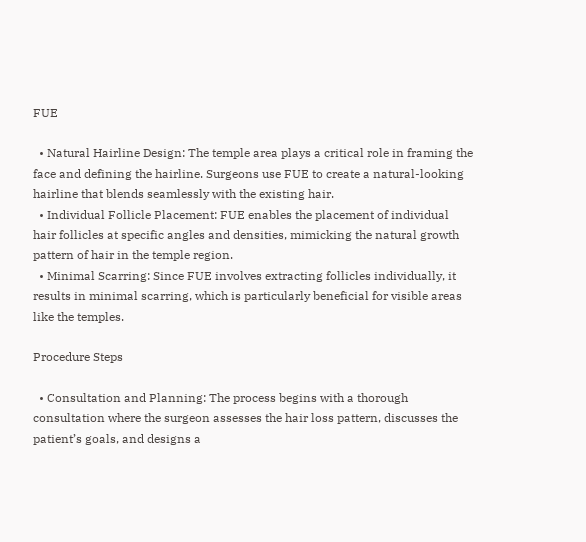FUE

  • Natural Hairline Design: The temple area plays a critical role in framing the face and defining the hairline. Surgeons use FUE to create a natural-looking hairline that blends seamlessly with the existing hair.
  • Individual Follicle Placement: FUE enables the placement of individual hair follicles at specific angles and densities, mimicking the natural growth pattern of hair in the temple region.
  • Minimal Scarring: Since FUE involves extracting follicles individually, it results in minimal scarring, which is particularly beneficial for visible areas like the temples.

Procedure Steps

  • Consultation and Planning: The process begins with a thorough consultation where the surgeon assesses the hair loss pattern, discusses the patient’s goals, and designs a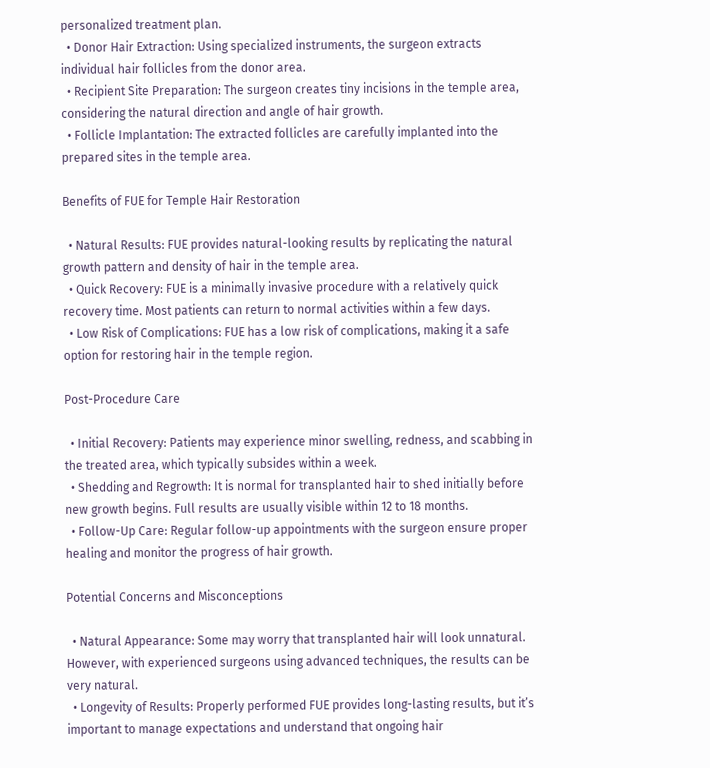personalized treatment plan.
  • Donor Hair Extraction: Using specialized instruments, the surgeon extracts individual hair follicles from the donor area.
  • Recipient Site Preparation: The surgeon creates tiny incisions in the temple area, considering the natural direction and angle of hair growth.
  • Follicle Implantation: The extracted follicles are carefully implanted into the prepared sites in the temple area.

Benefits of FUE for Temple Hair Restoration

  • Natural Results: FUE provides natural-looking results by replicating the natural growth pattern and density of hair in the temple area.
  • Quick Recovery: FUE is a minimally invasive procedure with a relatively quick recovery time. Most patients can return to normal activities within a few days.
  • Low Risk of Complications: FUE has a low risk of complications, making it a safe option for restoring hair in the temple region.

Post-Procedure Care

  • Initial Recovery: Patients may experience minor swelling, redness, and scabbing in the treated area, which typically subsides within a week.
  • Shedding and Regrowth: It is normal for transplanted hair to shed initially before new growth begins. Full results are usually visible within 12 to 18 months.
  • Follow-Up Care: Regular follow-up appointments with the surgeon ensure proper healing and monitor the progress of hair growth.

Potential Concerns and Misconceptions

  • Natural Appearance: Some may worry that transplanted hair will look unnatural. However, with experienced surgeons using advanced techniques, the results can be very natural.
  • Longevity of Results: Properly performed FUE provides long-lasting results, but it’s important to manage expectations and understand that ongoing hair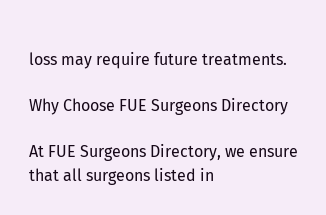loss may require future treatments.

Why Choose FUE Surgeons Directory

At FUE Surgeons Directory, we ensure that all surgeons listed in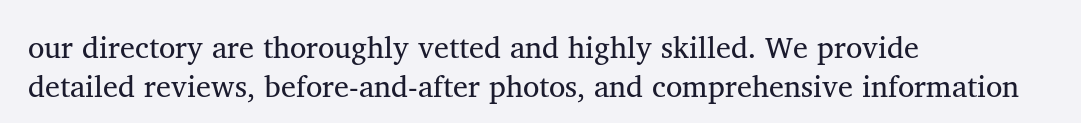our directory are thoroughly vetted and highly skilled. We provide detailed reviews, before-and-after photos, and comprehensive information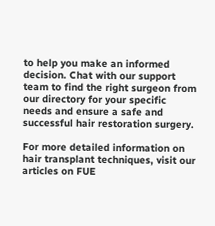to help you make an informed decision. Chat with our support team to find the right surgeon from our directory for your specific needs and ensure a safe and successful hair restoration surgery.

For more detailed information on hair transplant techniques, visit our articles on FUE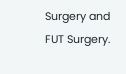Surgery and FUT Surgery.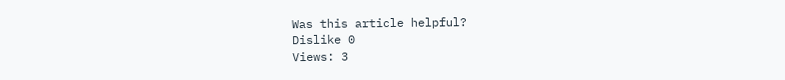Was this article helpful?
Dislike 0
Views: 3